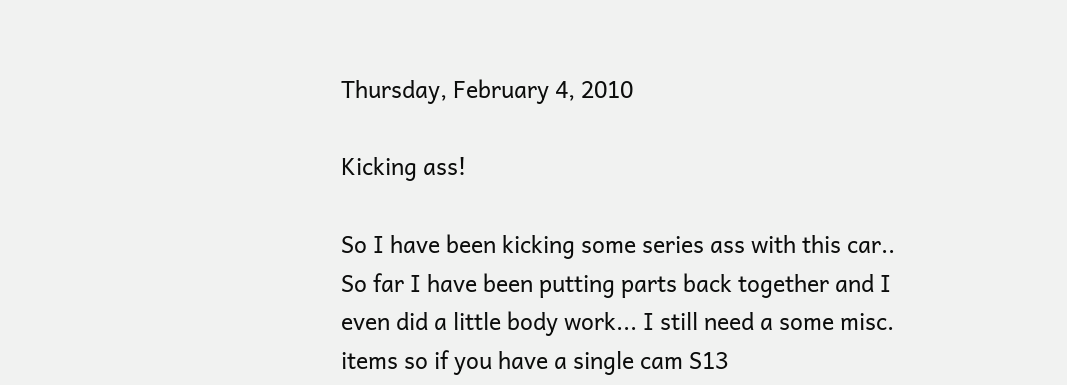Thursday, February 4, 2010

Kicking ass!

So I have been kicking some series ass with this car.. So far I have been putting parts back together and I even did a little body work... I still need a some misc. items so if you have a single cam S13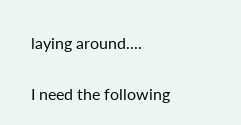laying around....

I need the following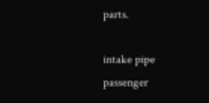parts.

intake pipe
passenger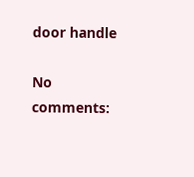door handle

No comments: